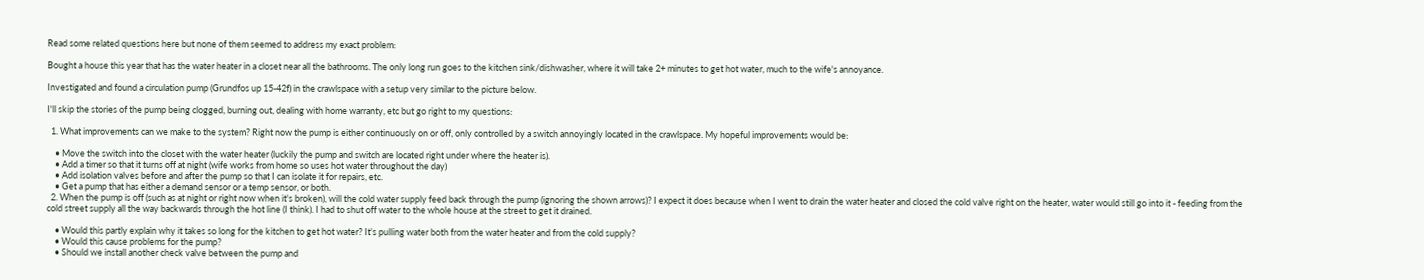Read some related questions here but none of them seemed to address my exact problem:

Bought a house this year that has the water heater in a closet near all the bathrooms. The only long run goes to the kitchen sink/dishwasher, where it will take 2+ minutes to get hot water, much to the wife's annoyance.

Investigated and found a circulation pump (Grundfos up 15-42f) in the crawlspace with a setup very similar to the picture below.

I'll skip the stories of the pump being clogged, burning out, dealing with home warranty, etc but go right to my questions:

  1. What improvements can we make to the system? Right now the pump is either continuously on or off, only controlled by a switch annoyingly located in the crawlspace. My hopeful improvements would be:

    • Move the switch into the closet with the water heater (luckily the pump and switch are located right under where the heater is).
    • Add a timer so that it turns off at night (wife works from home so uses hot water throughout the day)
    • Add isolation valves before and after the pump so that I can isolate it for repairs, etc.
    • Get a pump that has either a demand sensor or a temp sensor, or both.
  2. When the pump is off (such as at night or right now when it's broken), will the cold water supply feed back through the pump (ignoring the shown arrows)? I expect it does because when I went to drain the water heater and closed the cold valve right on the heater, water would still go into it - feeding from the cold street supply all the way backwards through the hot line (I think). I had to shut off water to the whole house at the street to get it drained.

    • Would this partly explain why it takes so long for the kitchen to get hot water? It's pulling water both from the water heater and from the cold supply?
    • Would this cause problems for the pump?
    • Should we install another check valve between the pump and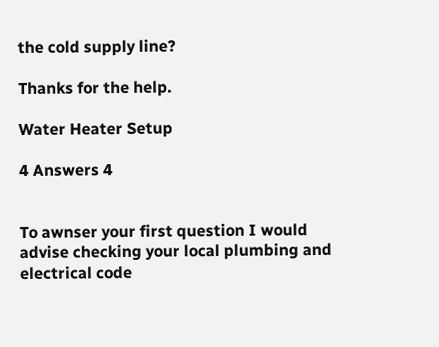the cold supply line?

Thanks for the help.

Water Heater Setup

4 Answers 4


To awnser your first question I would advise checking your local plumbing and electrical code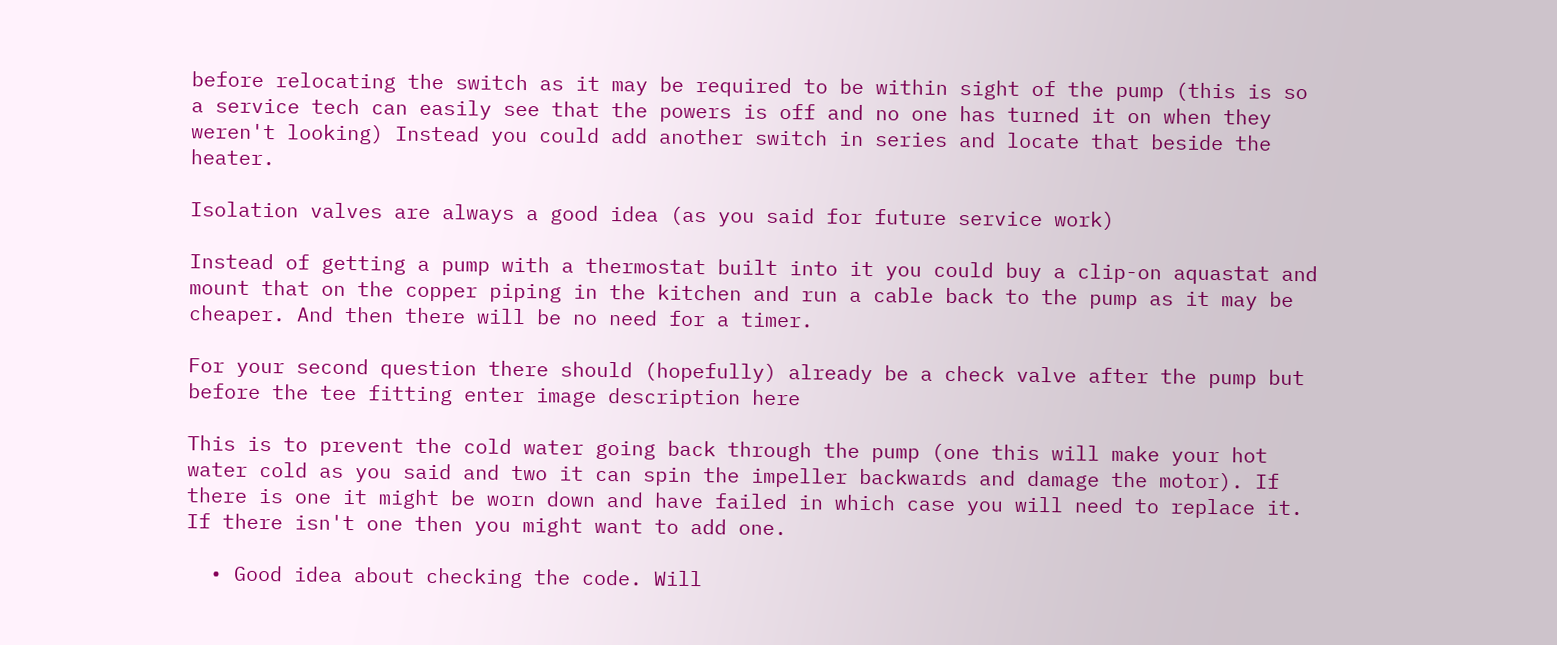before relocating the switch as it may be required to be within sight of the pump (this is so a service tech can easily see that the powers is off and no one has turned it on when they weren't looking) Instead you could add another switch in series and locate that beside the heater.

Isolation valves are always a good idea (as you said for future service work)

Instead of getting a pump with a thermostat built into it you could buy a clip-on aquastat and mount that on the copper piping in the kitchen and run a cable back to the pump as it may be cheaper. And then there will be no need for a timer.

For your second question there should (hopefully) already be a check valve after the pump but before the tee fitting enter image description here

This is to prevent the cold water going back through the pump (one this will make your hot water cold as you said and two it can spin the impeller backwards and damage the motor). If there is one it might be worn down and have failed in which case you will need to replace it. If there isn't one then you might want to add one.

  • Good idea about checking the code. Will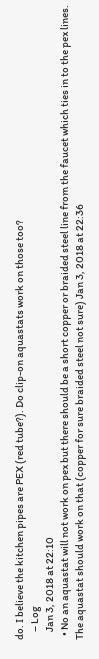do. I believe the kitchen pipes are PEX (red tube?). Do clip-on aquastats work on those too?
    – Log
    Jan 3, 2018 at 22:10
  • No an aquastat will not work on pex but there should be a short copper or braided steel line from the faucet which ties in to the pex lines. The aquastat should work on that (copper for sure braided steel not sure) Jan 3, 2018 at 22:36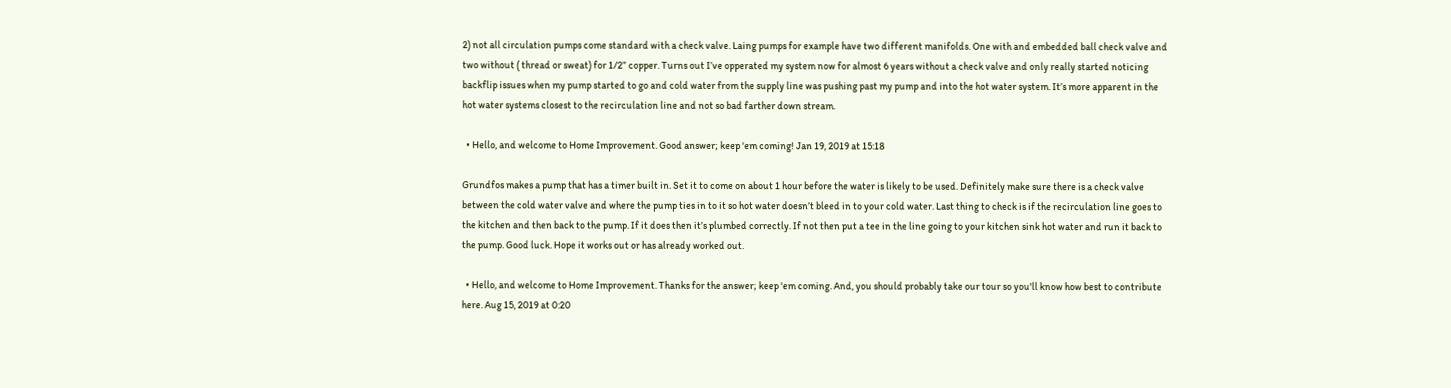2) not all circulation pumps come standard with a check valve. Laing pumps for example have two different manifolds. One with and embedded ball check valve and two without ( thread or sweat) for 1/2” copper. Turns out I’ve opperated my system now for almost 6 years without a check valve and only really started noticing backflip issues when my pump started to go and cold water from the supply line was pushing past my pump and into the hot water system. It’s more apparent in the hot water systems closest to the recirculation line and not so bad farther down stream.

  • Hello, and welcome to Home Improvement. Good answer; keep 'em coming! Jan 19, 2019 at 15:18

Grundfos makes a pump that has a timer built in. Set it to come on about 1 hour before the water is likely to be used. Definitely make sure there is a check valve between the cold water valve and where the pump ties in to it so hot water doesn’t bleed in to your cold water. Last thing to check is if the recirculation line goes to the kitchen and then back to the pump. If it does then it’s plumbed correctly. If not then put a tee in the line going to your kitchen sink hot water and run it back to the pump. Good luck. Hope it works out or has already worked out.

  • Hello, and welcome to Home Improvement. Thanks for the answer; keep 'em coming. And, you should probably take our tour so you'll know how best to contribute here. Aug 15, 2019 at 0:20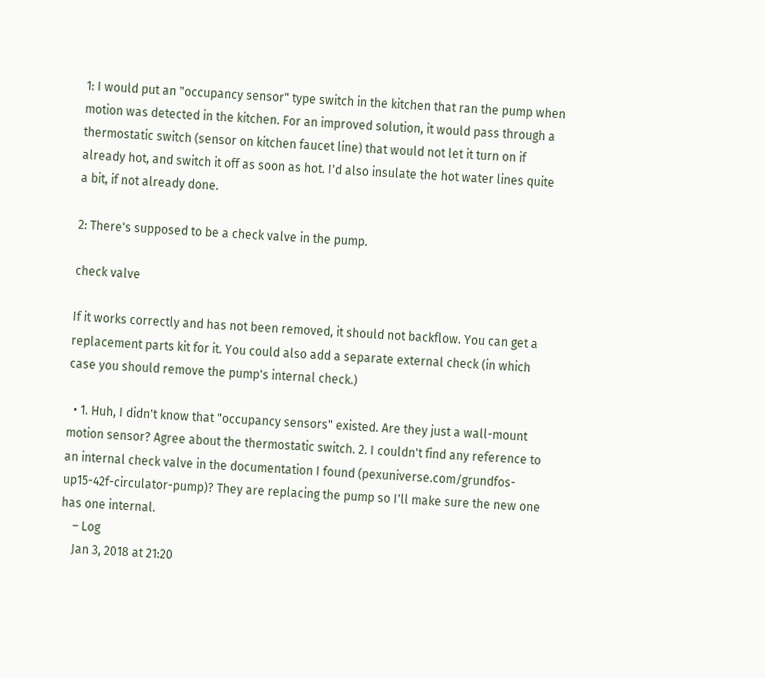1: I would put an "occupancy sensor" type switch in the kitchen that ran the pump when motion was detected in the kitchen. For an improved solution, it would pass through a thermostatic switch (sensor on kitchen faucet line) that would not let it turn on if already hot, and switch it off as soon as hot. I'd also insulate the hot water lines quite a bit, if not already done.

2: There's supposed to be a check valve in the pump.

check valve

If it works correctly and has not been removed, it should not backflow. You can get a replacement parts kit for it. You could also add a separate external check (in which case you should remove the pump's internal check.)

  • 1. Huh, I didn't know that "occupancy sensors" existed. Are they just a wall-mount motion sensor? Agree about the thermostatic switch. 2. I couldn't find any reference to an internal check valve in the documentation I found (pexuniverse.com/grundfos-up15-42f-circulator-pump)? They are replacing the pump so I'll make sure the new one has one internal.
    – Log
    Jan 3, 2018 at 21:20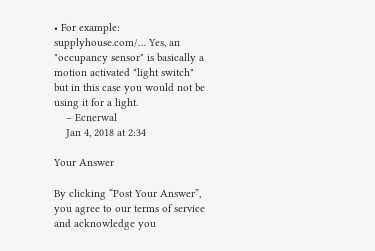• For example: supplyhouse.com/… Yes, an "occupancy sensor" is basically a motion activated "light switch" but in this case you would not be using it for a light.
    – Ecnerwal
    Jan 4, 2018 at 2:34

Your Answer

By clicking “Post Your Answer”, you agree to our terms of service and acknowledge you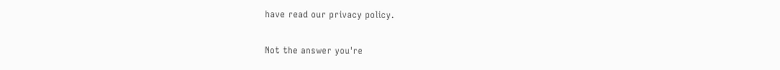have read our privacy policy.

Not the answer you're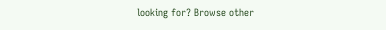looking for? Browse other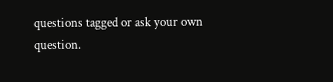questions tagged or ask your own question.